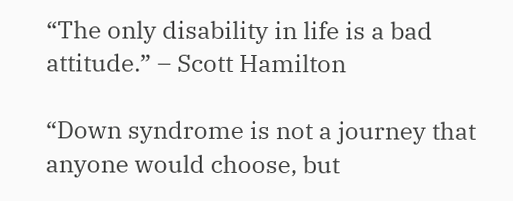“The only disability in life is a bad attitude.” – Scott Hamilton

“Down syndrome is not a journey that anyone would choose, but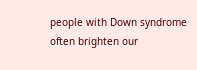people with Down syndrome often brighten our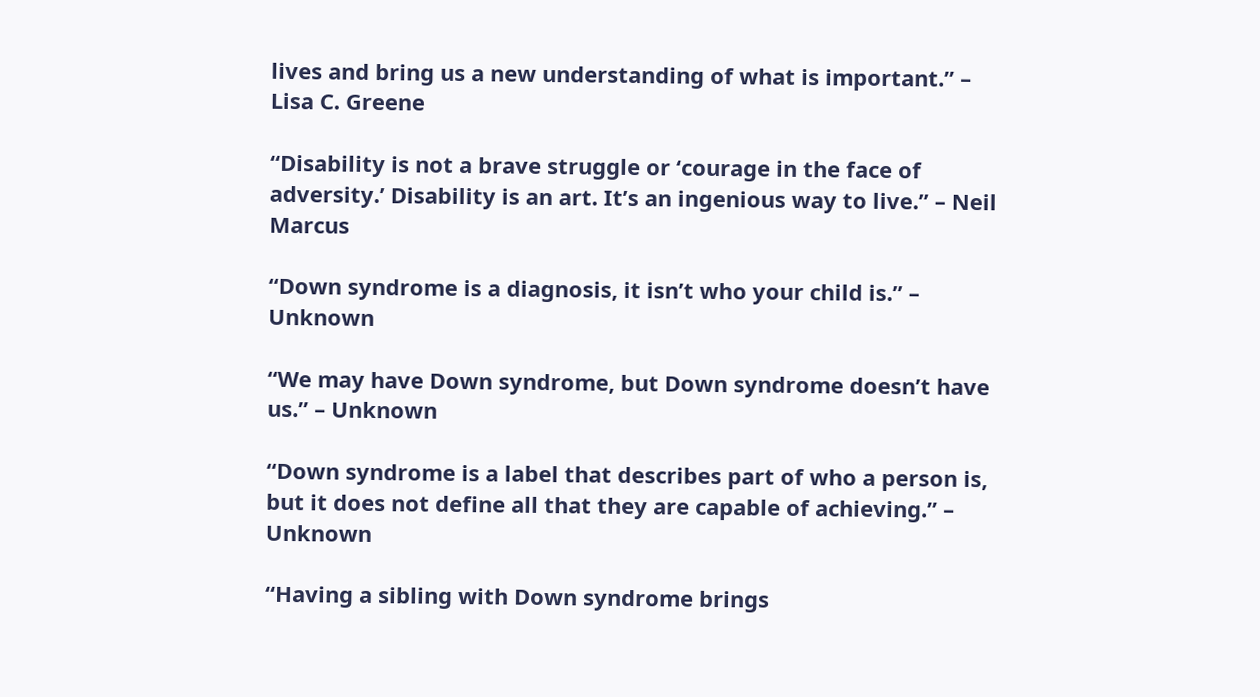lives and bring us a new understanding of what is important.” – Lisa C. Greene

“Disability is not a brave struggle or ‘courage in the face of adversity.’ Disability is an art. It’s an ingenious way to live.” – Neil Marcus

“Down syndrome is a diagnosis, it isn’t who your child is.” – Unknown

“We may have Down syndrome, but Down syndrome doesn’t have us.” – Unknown

“Down syndrome is a label that describes part of who a person is, but it does not define all that they are capable of achieving.” – Unknown

“Having a sibling with Down syndrome brings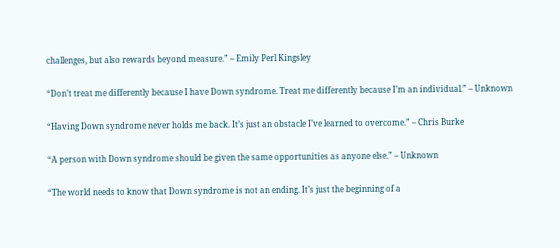challenges, but also rewards beyond measure.” – Emily Perl Kingsley

“Don’t treat me differently because I have Down syndrome. Treat me differently because I’m an individual.” – Unknown

“Having Down syndrome never holds me back. It’s just an obstacle I’ve learned to overcome.” – Chris Burke

“A person with Down syndrome should be given the same opportunities as anyone else.” – Unknown

“The world needs to know that Down syndrome is not an ending. It’s just the beginning of a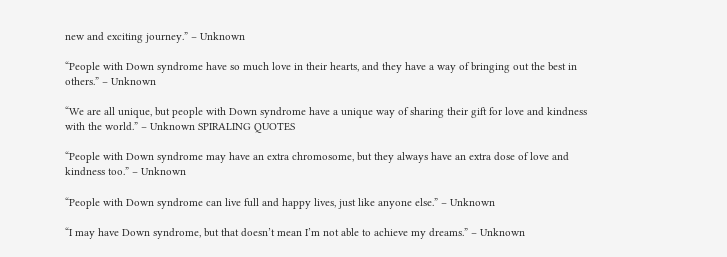new and exciting journey.” – Unknown

“People with Down syndrome have so much love in their hearts, and they have a way of bringing out the best in others.” – Unknown

“We are all unique, but people with Down syndrome have a unique way of sharing their gift for love and kindness with the world.” – Unknown SPIRALING QUOTES

“People with Down syndrome may have an extra chromosome, but they always have an extra dose of love and kindness too.” – Unknown

“People with Down syndrome can live full and happy lives, just like anyone else.” – Unknown

“I may have Down syndrome, but that doesn’t mean I’m not able to achieve my dreams.” – Unknown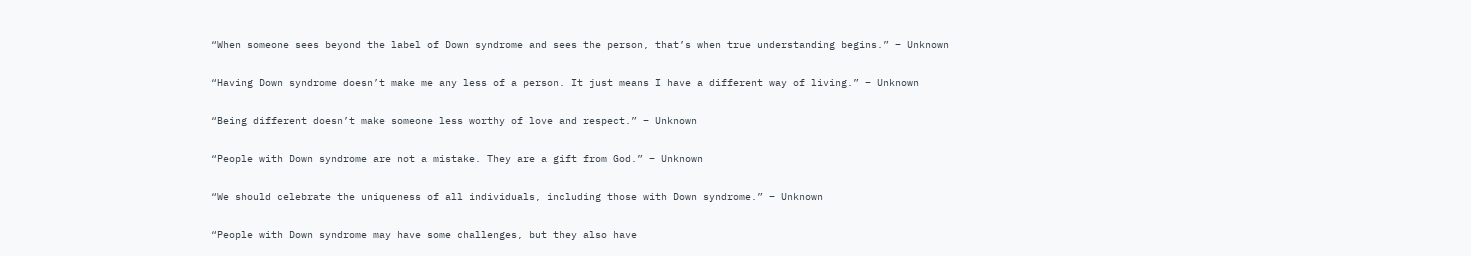“When someone sees beyond the label of Down syndrome and sees the person, that’s when true understanding begins.” – Unknown

“Having Down syndrome doesn’t make me any less of a person. It just means I have a different way of living.” – Unknown

“Being different doesn’t make someone less worthy of love and respect.” – Unknown

“People with Down syndrome are not a mistake. They are a gift from God.” – Unknown

“We should celebrate the uniqueness of all individuals, including those with Down syndrome.” – Unknown

“People with Down syndrome may have some challenges, but they also have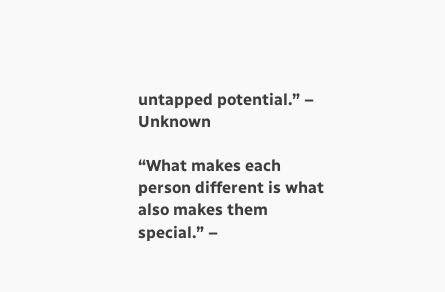untapped potential.” – Unknown

“What makes each person different is what also makes them special.” –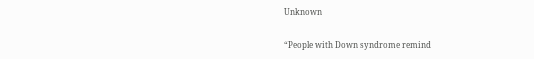Unknown

“People with Down syndrome remind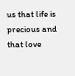us that life is precious and that love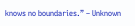knows no boundaries.” – Unknown